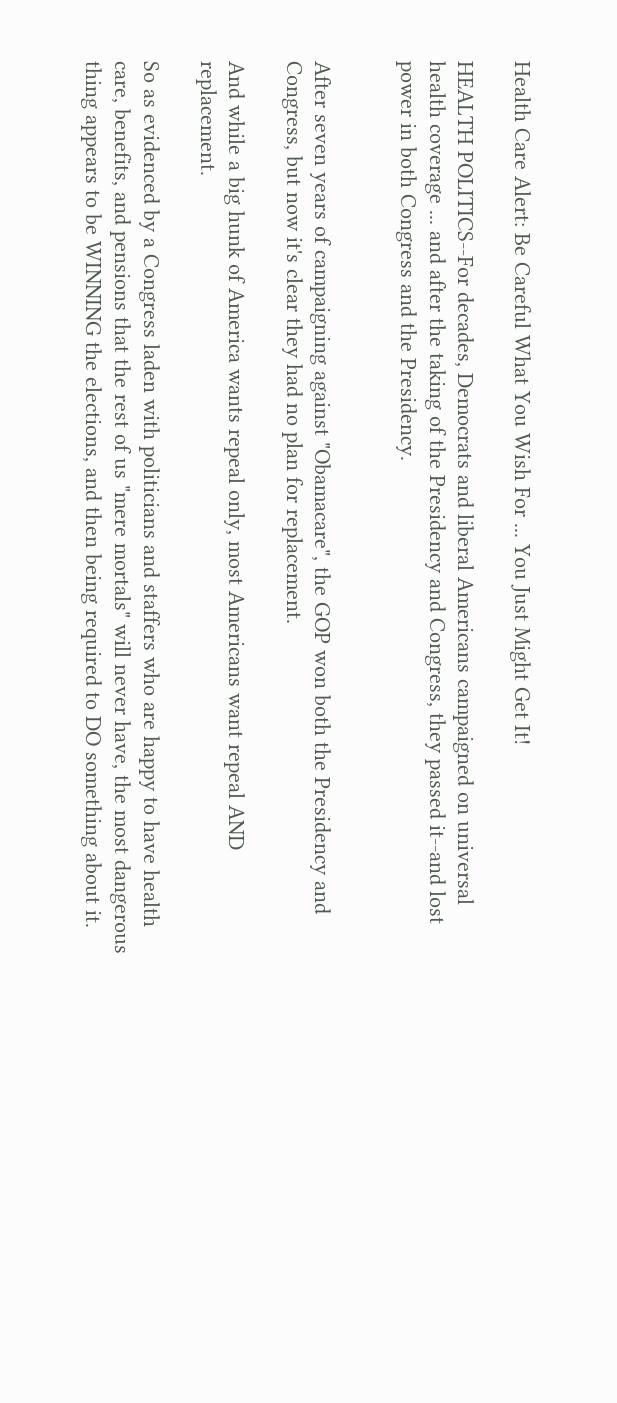Health Care Alert: Be Careful What You Wish For ... You Just Might Get It!

HEALTH POLITICS--For decades, Democrats and liberal Americans campaigned on universal health coverage ... and after the taking of the Presidency and Congress, they passed it--and lost power in both Congress and the Presidency.


After seven years of campaigning against "Obamacare", the GOP won both the Presidency and Congress, but now it's clear they had no plan for replacement.

And while a big hunk of America wants repeal only, most Americans want repeal AND replacement.

So as evidenced by a Congress laden with politicians and staffers who are happy to have health care, benefits, and pensions that the rest of us "mere mortals" will never have, the most dangerous thing appears to be WINNING the elections, and then being required to DO something about it.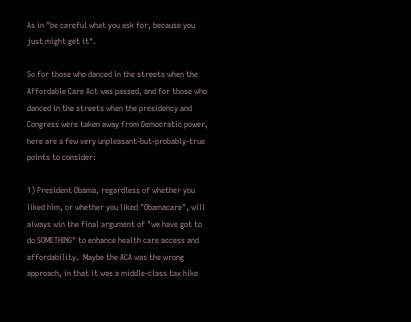As in "be careful what you ask for, because you just might get it".

So for those who danced in the streets when the Affordable Care Act was passed, and for those who danced in the streets when the presidency and Congress were taken away from Democratic power, here are a few very unpleasant-but-probably-true points to consider:

1) President Obama, regardless of whether you liked him, or whether you liked "Obamacare", will always win the final argument of "we have got to do SOMETHING" to enhance health care access and affordability.  Maybe the ACA was the wrong approach, in that it was a middle-class tax hike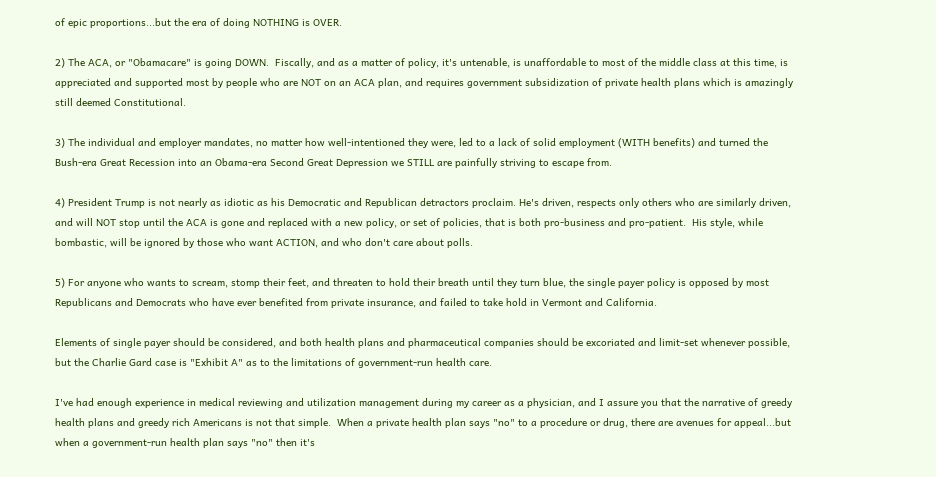of epic proportions...but the era of doing NOTHING is OVER.

2) The ACA, or "Obamacare" is going DOWN.  Fiscally, and as a matter of policy, it's untenable, is unaffordable to most of the middle class at this time, is appreciated and supported most by people who are NOT on an ACA plan, and requires government subsidization of private health plans which is amazingly still deemed Constitutional.

3) The individual and employer mandates, no matter how well-intentioned they were, led to a lack of solid employment (WITH benefits) and turned the Bush-era Great Recession into an Obama-era Second Great Depression we STILL are painfully striving to escape from.

4) President Trump is not nearly as idiotic as his Democratic and Republican detractors proclaim. He's driven, respects only others who are similarly driven, and will NOT stop until the ACA is gone and replaced with a new policy, or set of policies, that is both pro-business and pro-patient.  His style, while bombastic, will be ignored by those who want ACTION, and who don't care about polls.

5) For anyone who wants to scream, stomp their feet, and threaten to hold their breath until they turn blue, the single payer policy is opposed by most Republicans and Democrats who have ever benefited from private insurance, and failed to take hold in Vermont and California.

Elements of single payer should be considered, and both health plans and pharmaceutical companies should be excoriated and limit-set whenever possible, but the Charlie Gard case is "Exhibit A" as to the limitations of government-run health care.

I've had enough experience in medical reviewing and utilization management during my career as a physician, and I assure you that the narrative of greedy health plans and greedy rich Americans is not that simple.  When a private health plan says "no" to a procedure or drug, there are avenues for appeal...but when a government-run health plan says "no" then it's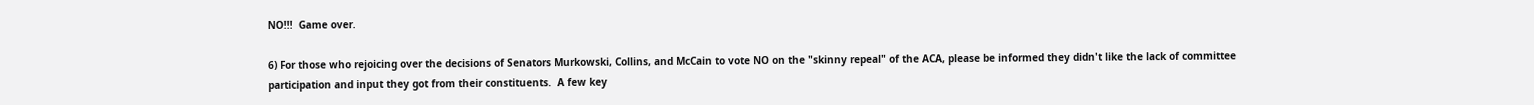NO!!!  Game over.

6) For those who rejoicing over the decisions of Senators Murkowski, Collins, and McCain to vote NO on the "skinny repeal" of the ACA, please be informed they didn't like the lack of committee participation and input they got from their constituents.  A few key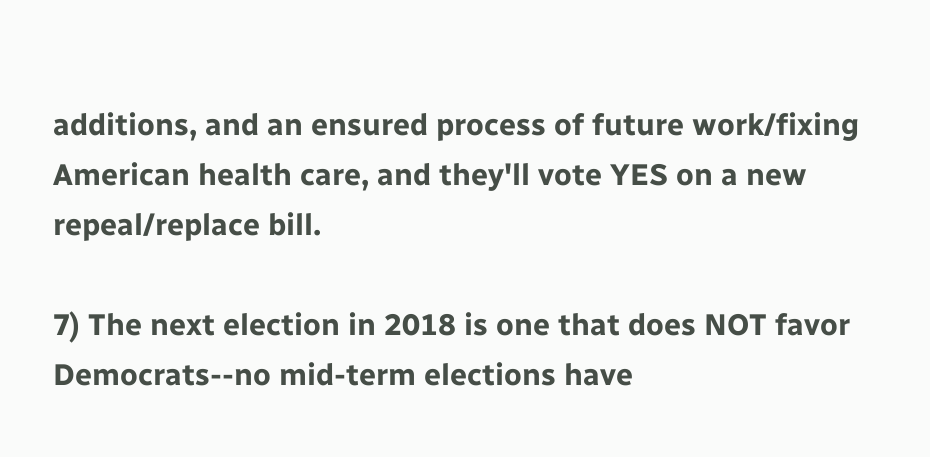additions, and an ensured process of future work/fixing American health care, and they'll vote YES on a new repeal/replace bill.

7) The next election in 2018 is one that does NOT favor Democrats--no mid-term elections have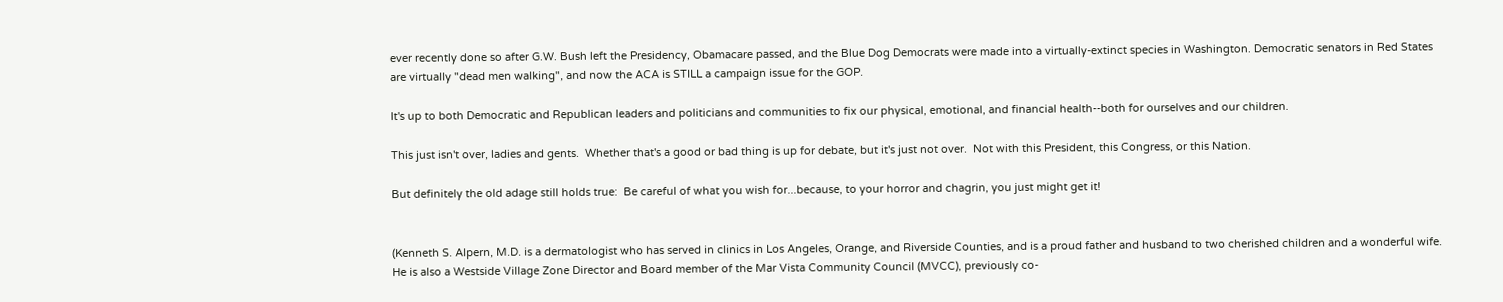ever recently done so after G.W. Bush left the Presidency, Obamacare passed, and the Blue Dog Democrats were made into a virtually-extinct species in Washington. Democratic senators in Red States are virtually "dead men walking", and now the ACA is STILL a campaign issue for the GOP.

It's up to both Democratic and Republican leaders and politicians and communities to fix our physical, emotional, and financial health--both for ourselves and our children.

This just isn't over, ladies and gents.  Whether that's a good or bad thing is up for debate, but it's just not over.  Not with this President, this Congress, or this Nation.

But definitely the old adage still holds true:  Be careful of what you wish for...because, to your horror and chagrin, you just might get it!


(Kenneth S. Alpern, M.D. is a dermatologist who has served in clinics in Los Angeles, Orange, and Riverside Counties, and is a proud father and husband to two cherished children and a wonderful wife. He is also a Westside Village Zone Director and Board member of the Mar Vista Community Council (MVCC), previously co-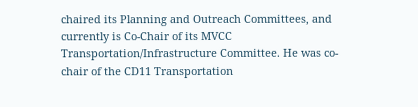chaired its Planning and Outreach Committees, and currently is Co-Chair of its MVCC Transportation/Infrastructure Committee. He was co-chair of the CD11 Transportation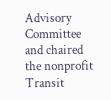Advisory Committee and chaired the nonprofit Transit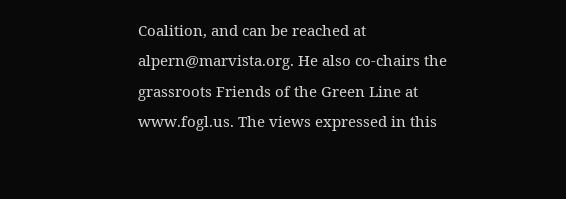Coalition, and can be reached at alpern@marvista.org. He also co-chairs the grassroots Friends of the Green Line at www.fogl.us. The views expressed in this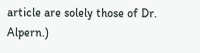article are solely those of Dr. Alpern.)